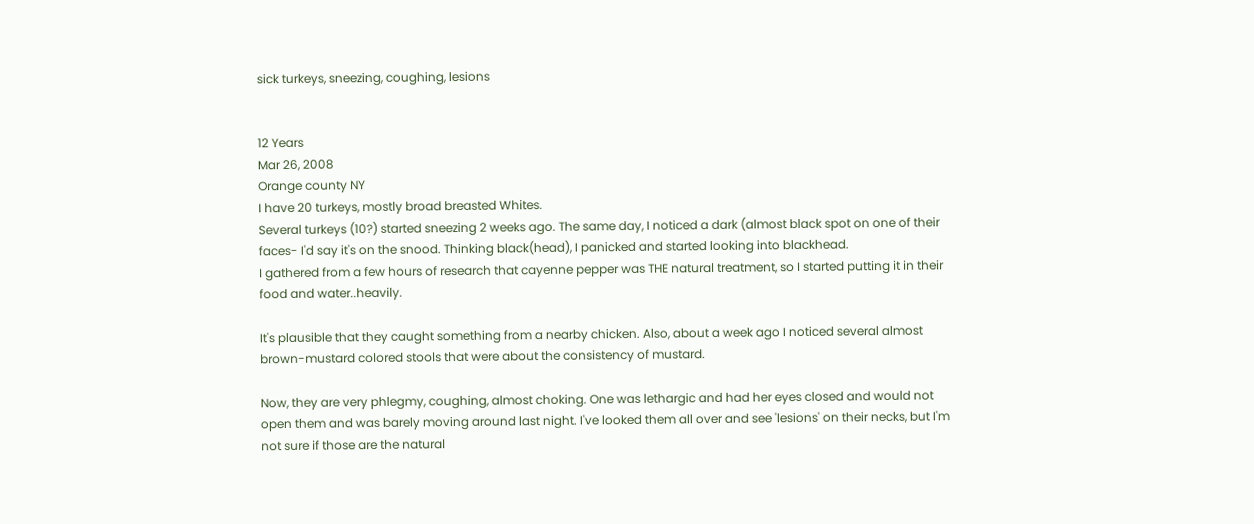sick turkeys, sneezing, coughing, lesions


12 Years
Mar 26, 2008
Orange county NY
I have 20 turkeys, mostly broad breasted Whites.
Several turkeys (10?) started sneezing 2 weeks ago. The same day, I noticed a dark (almost black spot on one of their faces- I'd say it's on the snood. Thinking black(head), I panicked and started looking into blackhead.
I gathered from a few hours of research that cayenne pepper was THE natural treatment, so I started putting it in their food and water..heavily.

It's plausible that they caught something from a nearby chicken. Also, about a week ago I noticed several almost brown-mustard colored stools that were about the consistency of mustard.

Now, they are very phlegmy, coughing, almost choking. One was lethargic and had her eyes closed and would not open them and was barely moving around last night. I've looked them all over and see 'lesions' on their necks, but I'm not sure if those are the natural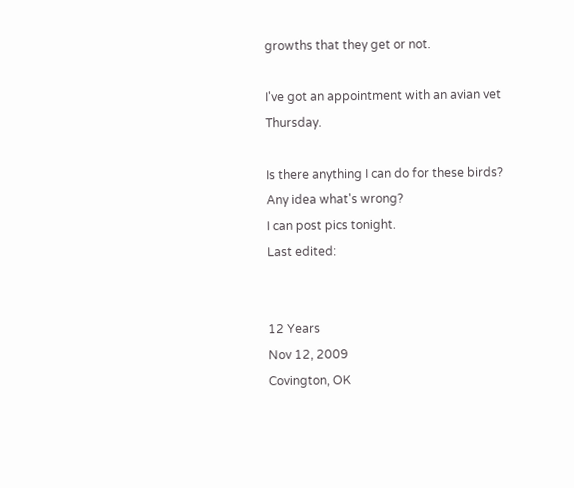growths that they get or not.

I've got an appointment with an avian vet Thursday.

Is there anything I can do for these birds? Any idea what's wrong?
I can post pics tonight.
Last edited:


12 Years
Nov 12, 2009
Covington, OK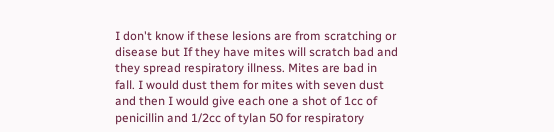I don't know if these lesions are from scratching or disease but If they have mites will scratch bad and they spread respiratory illness. Mites are bad in fall. I would dust them for mites with seven dust and then I would give each one a shot of 1cc of penicillin and 1/2cc of tylan 50 for respiratory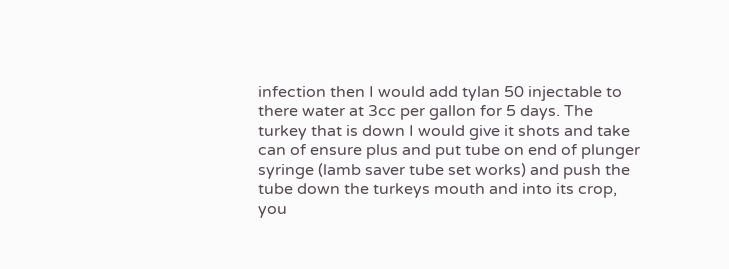infection then I would add tylan 50 injectable to there water at 3cc per gallon for 5 days. The turkey that is down I would give it shots and take can of ensure plus and put tube on end of plunger syringe (lamb saver tube set works) and push the tube down the turkeys mouth and into its crop, you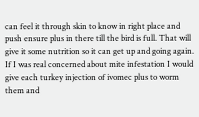can feel it through skin to know in right place and push ensure plus in there till the bird is full. That will give it some nutrition so it can get up and going again. If I was real concerned about mite infestation I would give each turkey injection of ivomec plus to worm them and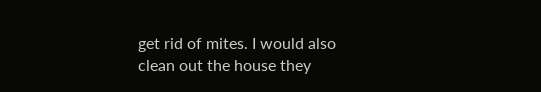get rid of mites. I would also clean out the house they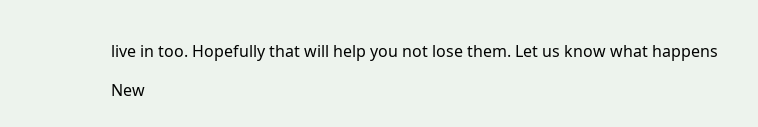live in too. Hopefully that will help you not lose them. Let us know what happens

New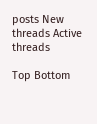posts New threads Active threads

Top Bottom